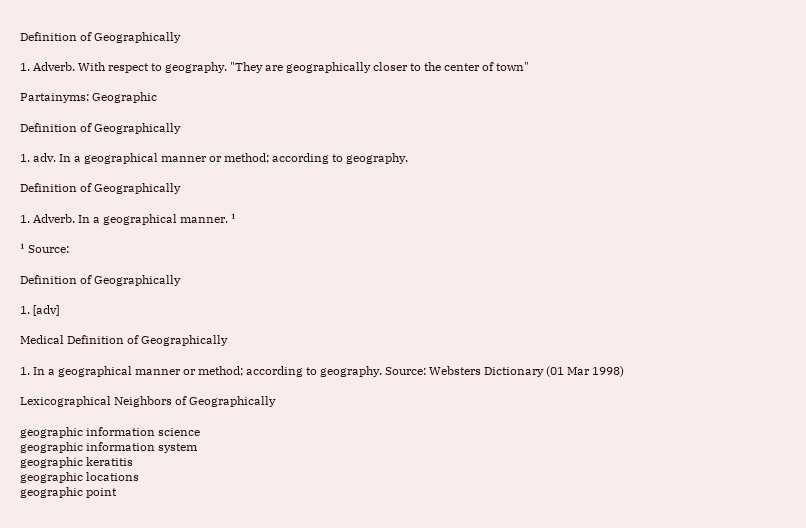Definition of Geographically

1. Adverb. With respect to geography. "They are geographically closer to the center of town"

Partainyms: Geographic

Definition of Geographically

1. adv. In a geographical manner or method; according to geography.

Definition of Geographically

1. Adverb. In a geographical manner. ¹

¹ Source:

Definition of Geographically

1. [adv]

Medical Definition of Geographically

1. In a geographical manner or method; according to geography. Source: Websters Dictionary (01 Mar 1998)

Lexicographical Neighbors of Geographically

geographic information science
geographic information system
geographic keratitis
geographic locations
geographic point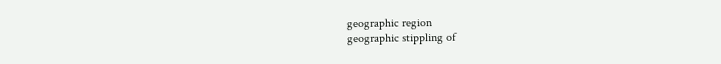geographic region
geographic stippling of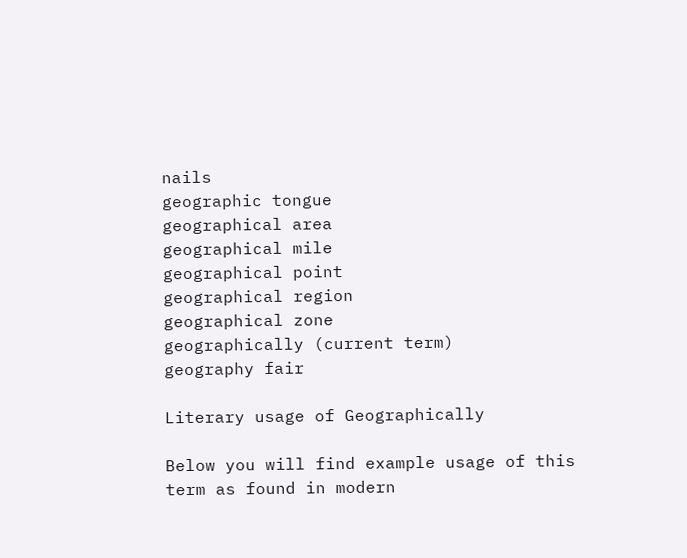nails
geographic tongue
geographical area
geographical mile
geographical point
geographical region
geographical zone
geographically (current term)
geography fair

Literary usage of Geographically

Below you will find example usage of this term as found in modern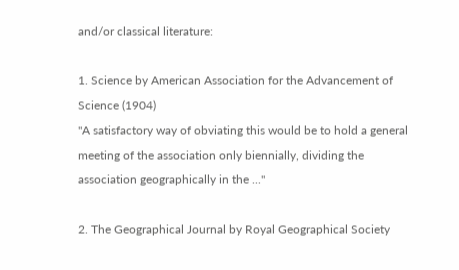and/or classical literature:

1. Science by American Association for the Advancement of Science (1904)
"A satisfactory way of obviating this would be to hold a general meeting of the association only biennially, dividing the association geographically in the ..."

2. The Geographical Journal by Royal Geographical Society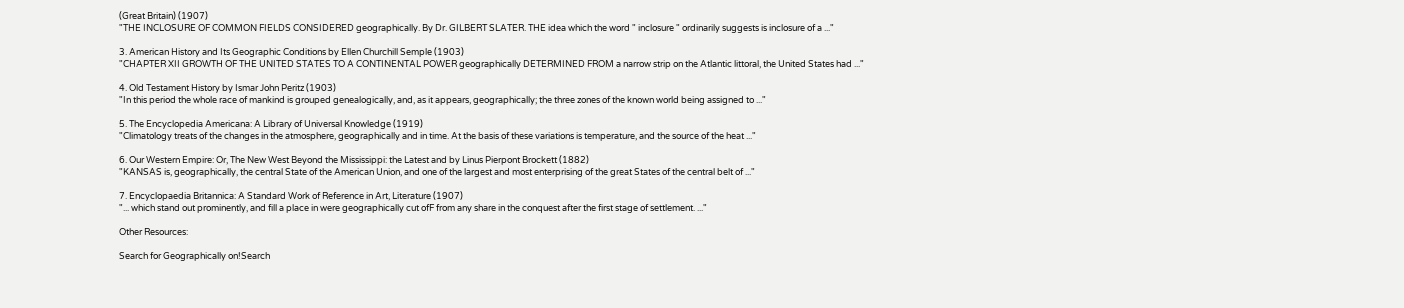(Great Britain) (1907)
"THE INCLOSURE OF COMMON FIELDS CONSIDERED geographically. By Dr. GILBERT SLATER. THE idea which the word " inclosure " ordinarily suggests is inclosure of a ..."

3. American History and Its Geographic Conditions by Ellen Churchill Semple (1903)
"CHAPTER XII GROWTH OF THE UNITED STATES TO A CONTINENTAL POWER geographically DETERMINED FROM a narrow strip on the Atlantic littoral, the United States had ..."

4. Old Testament History by Ismar John Peritz (1903)
"In this period the whole race of mankind is grouped genealogically, and, as it appears, geographically; the three zones of the known world being assigned to ..."

5. The Encyclopedia Americana: A Library of Universal Knowledge (1919)
"Climatology treats of the changes in the atmosphere, geographically and in time. At the basis of these variations is temperature, and the source of the heat ..."

6. Our Western Empire: Or, The New West Beyond the Mississippi: the Latest and by Linus Pierpont Brockett (1882)
"KANSAS is, geographically, the central State of the American Union, and one of the largest and most enterprising of the great States of the central belt of ..."

7. Encyclopaedia Britannica: A Standard Work of Reference in Art, Literature (1907)
"... which stand out prominently, and fill a place in were geographically cut ofF from any share in the conquest after the first stage of settlement. ..."

Other Resources:

Search for Geographically on!Search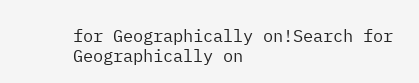for Geographically on!Search for Geographically on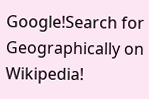Google!Search for Geographically on Wikipedia!